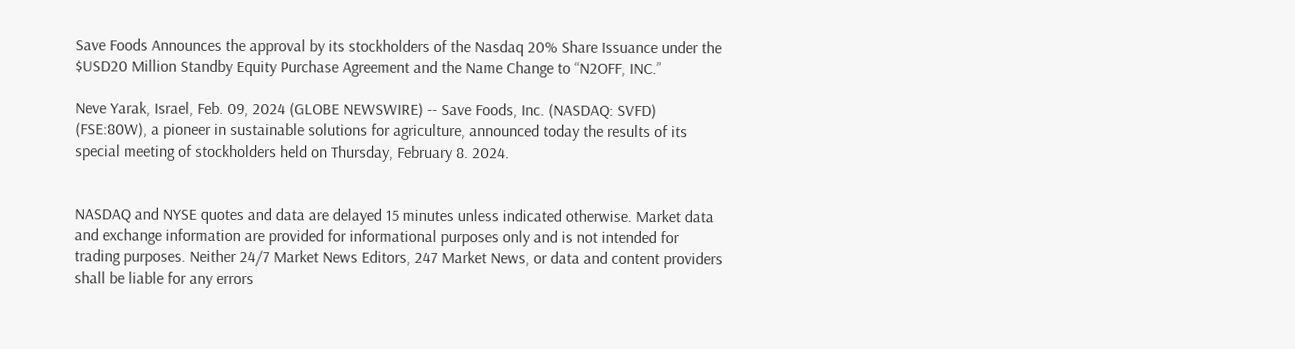Save Foods Announces the approval by its stockholders of the Nasdaq 20% Share Issuance under the $USD20 Million Standby Equity Purchase Agreement and the Name Change to “N2OFF, INC.”

Neve Yarak, Israel, Feb. 09, 2024 (GLOBE NEWSWIRE) -- Save Foods, Inc. (NASDAQ: SVFD) (FSE:80W), a pioneer in sustainable solutions for agriculture, announced today the results of its special meeting of stockholders held on Thursday, February 8. 2024.


NASDAQ and NYSE quotes and data are delayed 15 minutes unless indicated otherwise. Market data and exchange information are provided for informational purposes only and is not intended for trading purposes. Neither 24/7 Market News Editors, 247 Market News, or data and content providers shall be liable for any errors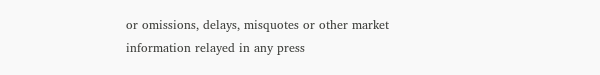or omissions, delays, misquotes or other market information relayed in any press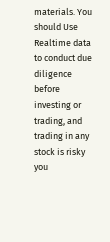materials. You should Use Realtime data to conduct due diligence before investing or trading, and trading in any stock is risky you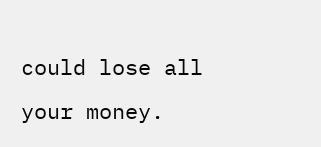could lose all your money.